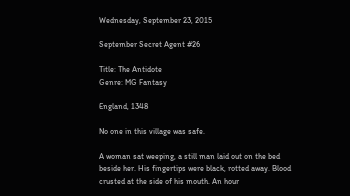Wednesday, September 23, 2015

September Secret Agent #26

Title: The Antidote
Genre: MG Fantasy

England, 1348

No one in this village was safe.

A woman sat weeping, a still man laid out on the bed beside her. His fingertips were black, rotted away. Blood crusted at the side of his mouth. An hour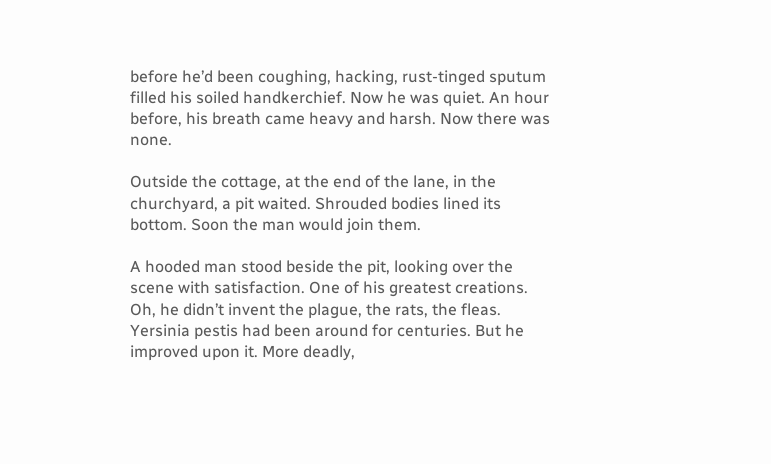before he’d been coughing, hacking, rust-tinged sputum filled his soiled handkerchief. Now he was quiet. An hour before, his breath came heavy and harsh. Now there was none.

Outside the cottage, at the end of the lane, in the churchyard, a pit waited. Shrouded bodies lined its bottom. Soon the man would join them.

A hooded man stood beside the pit, looking over the scene with satisfaction. One of his greatest creations. Oh, he didn’t invent the plague, the rats, the fleas. Yersinia pestis had been around for centuries. But he improved upon it. More deadly,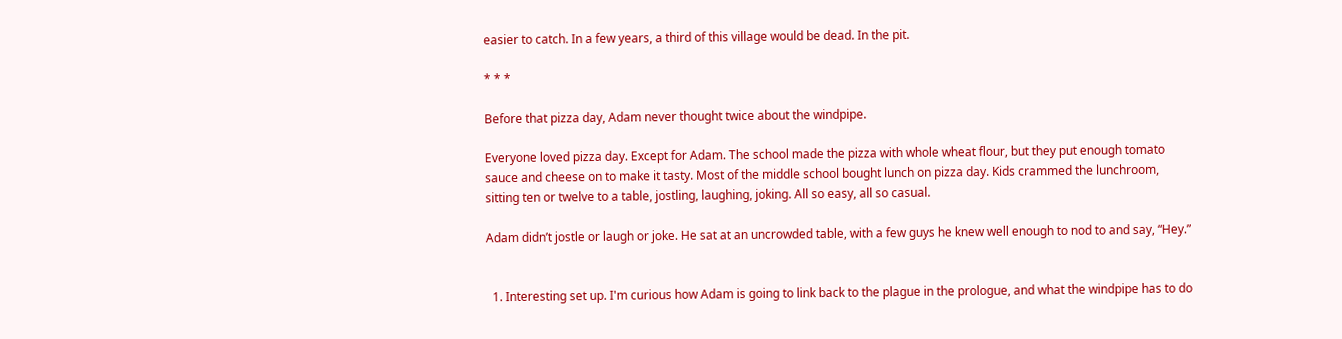easier to catch. In a few years, a third of this village would be dead. In the pit.

* * *

Before that pizza day, Adam never thought twice about the windpipe.

Everyone loved pizza day. Except for Adam. The school made the pizza with whole wheat flour, but they put enough tomato sauce and cheese on to make it tasty. Most of the middle school bought lunch on pizza day. Kids crammed the lunchroom, sitting ten or twelve to a table, jostling, laughing, joking. All so easy, all so casual.

Adam didn’t jostle or laugh or joke. He sat at an uncrowded table, with a few guys he knew well enough to nod to and say, “Hey.”


  1. Interesting set up. I'm curious how Adam is going to link back to the plague in the prologue, and what the windpipe has to do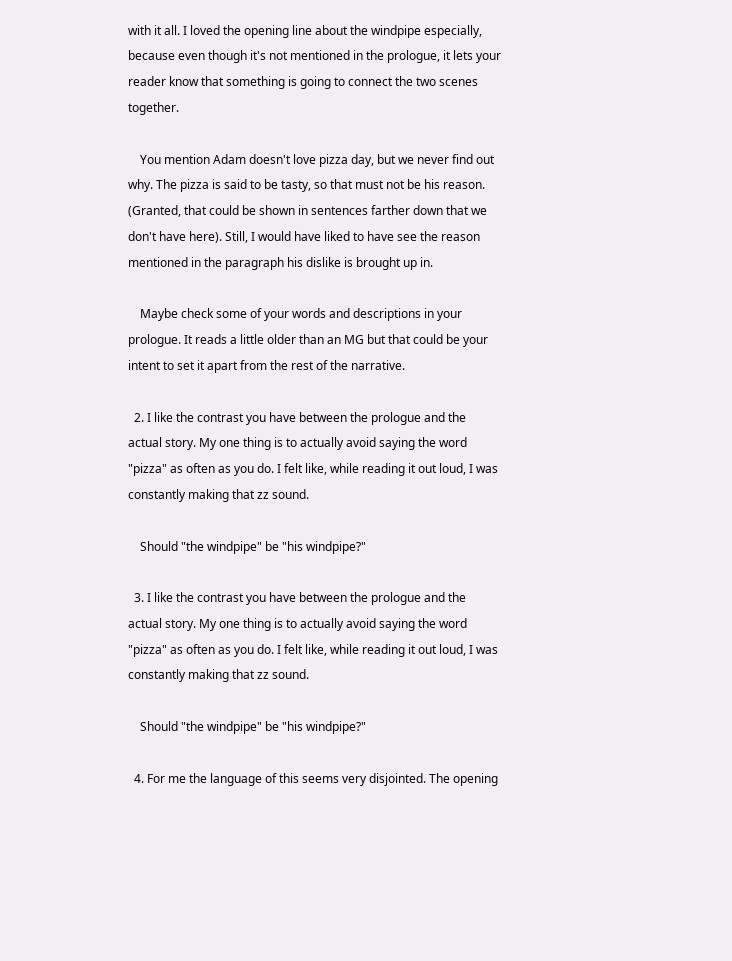with it all. I loved the opening line about the windpipe especially, because even though it's not mentioned in the prologue, it lets your reader know that something is going to connect the two scenes together.

    You mention Adam doesn't love pizza day, but we never find out why. The pizza is said to be tasty, so that must not be his reason. (Granted, that could be shown in sentences farther down that we don't have here). Still, I would have liked to have see the reason mentioned in the paragraph his dislike is brought up in.

    Maybe check some of your words and descriptions in your prologue. It reads a little older than an MG but that could be your intent to set it apart from the rest of the narrative.

  2. I like the contrast you have between the prologue and the actual story. My one thing is to actually avoid saying the word "pizza" as often as you do. I felt like, while reading it out loud, I was constantly making that zz sound.

    Should "the windpipe" be "his windpipe?"

  3. I like the contrast you have between the prologue and the actual story. My one thing is to actually avoid saying the word "pizza" as often as you do. I felt like, while reading it out loud, I was constantly making that zz sound.

    Should "the windpipe" be "his windpipe?"

  4. For me the language of this seems very disjointed. The opening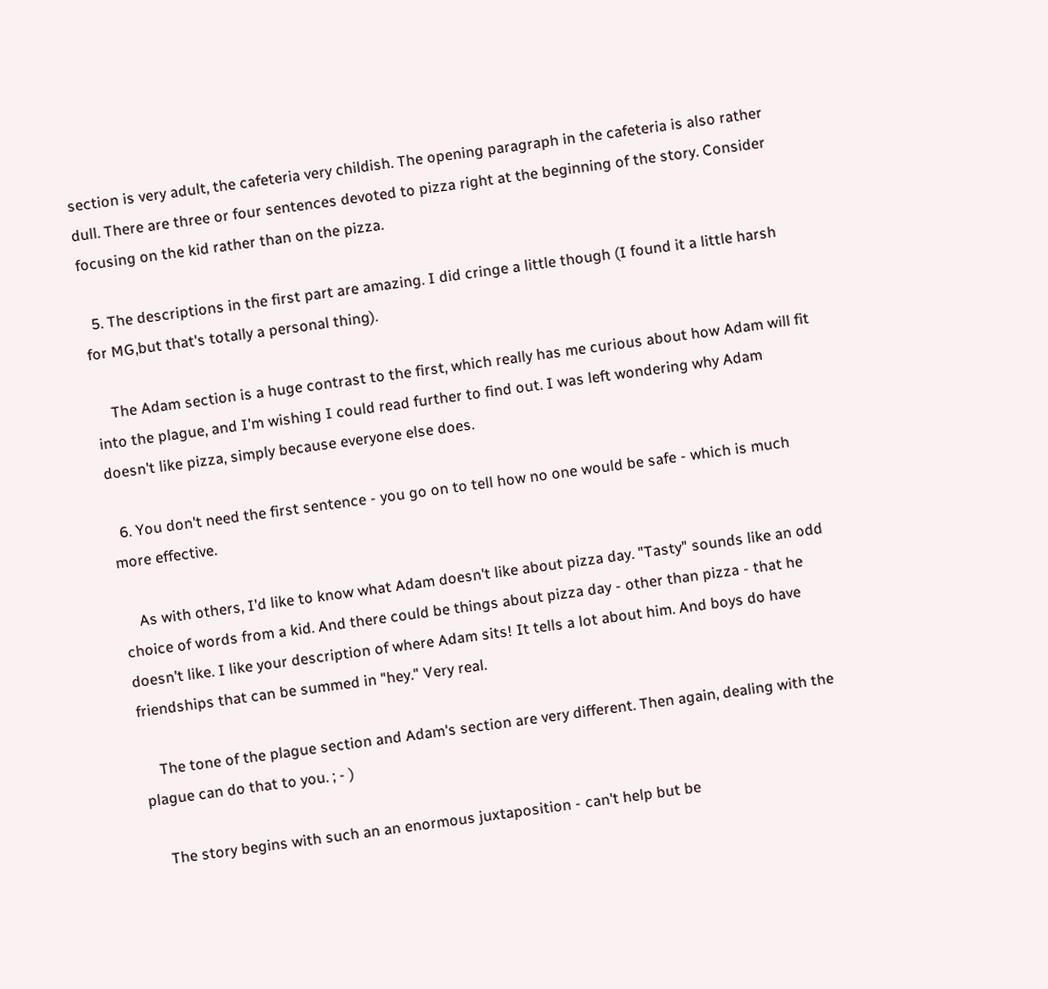section is very adult, the cafeteria very childish. The opening paragraph in the cafeteria is also rather dull. There are three or four sentences devoted to pizza right at the beginning of the story. Consider focusing on the kid rather than on the pizza.

  5. The descriptions in the first part are amazing. I did cringe a little though (I found it a little harsh for MG,but that's totally a personal thing).

    The Adam section is a huge contrast to the first, which really has me curious about how Adam will fit into the plague, and I'm wishing I could read further to find out. I was left wondering why Adam doesn't like pizza, simply because everyone else does.

  6. You don't need the first sentence - you go on to tell how no one would be safe - which is much more effective.

    As with others, I'd like to know what Adam doesn't like about pizza day. "Tasty" sounds like an odd choice of words from a kid. And there could be things about pizza day - other than pizza - that he doesn't like. I like your description of where Adam sits! It tells a lot about him. And boys do have friendships that can be summed in "hey." Very real.

    The tone of the plague section and Adam's section are very different. Then again, dealing with the plague can do that to you. ; - )

    The story begins with such an an enormous juxtaposition - can't help but be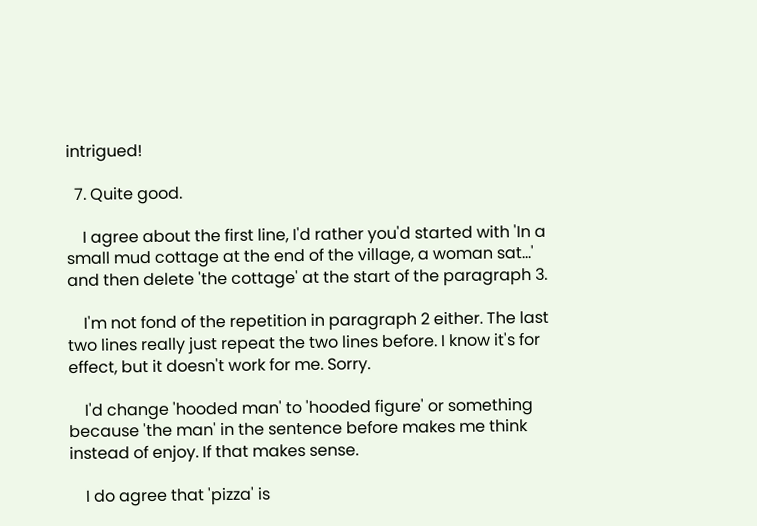intrigued!

  7. Quite good.

    I agree about the first line, I'd rather you'd started with 'In a small mud cottage at the end of the village, a woman sat...' and then delete 'the cottage' at the start of the paragraph 3.

    I'm not fond of the repetition in paragraph 2 either. The last two lines really just repeat the two lines before. I know it's for effect, but it doesn't work for me. Sorry.

    I'd change 'hooded man' to 'hooded figure' or something because 'the man' in the sentence before makes me think instead of enjoy. If that makes sense.

    I do agree that 'pizza' is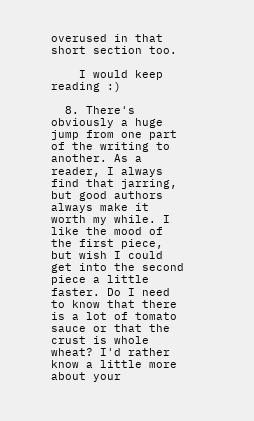overused in that short section too.

    I would keep reading :)

  8. There's obviously a huge jump from one part of the writing to another. As a reader, I always find that jarring, but good authors always make it worth my while. I like the mood of the first piece, but wish I could get into the second piece a little faster. Do I need to know that there is a lot of tomato sauce or that the crust is whole wheat? I'd rather know a little more about your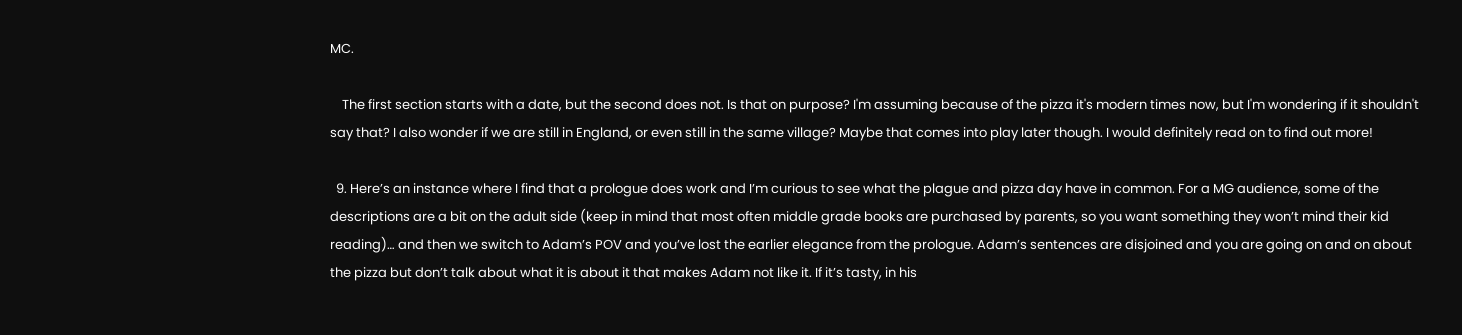MC.

    The first section starts with a date, but the second does not. Is that on purpose? I'm assuming because of the pizza it's modern times now, but I'm wondering if it shouldn't say that? I also wonder if we are still in England, or even still in the same village? Maybe that comes into play later though. I would definitely read on to find out more!

  9. Here’s an instance where I find that a prologue does work and I’m curious to see what the plague and pizza day have in common. For a MG audience, some of the descriptions are a bit on the adult side (keep in mind that most often middle grade books are purchased by parents, so you want something they won’t mind their kid reading)… and then we switch to Adam’s POV and you’ve lost the earlier elegance from the prologue. Adam’s sentences are disjoined and you are going on and on about the pizza but don’t talk about what it is about it that makes Adam not like it. If it’s tasty, in his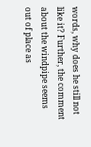words, why does he still not like it? Further, the comment about the windpipe seems out of place as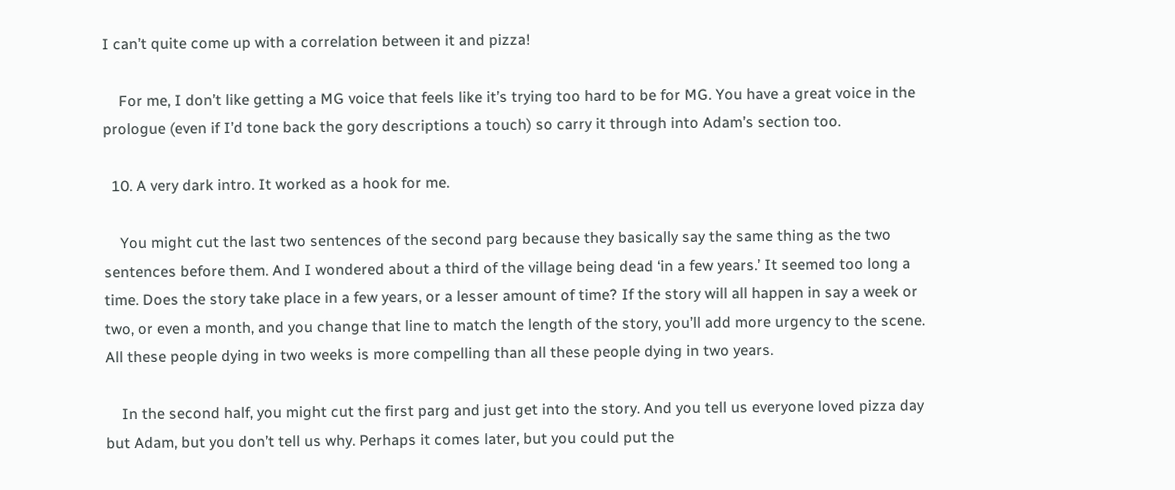I can’t quite come up with a correlation between it and pizza!

    For me, I don’t like getting a MG voice that feels like it’s trying too hard to be for MG. You have a great voice in the prologue (even if I’d tone back the gory descriptions a touch) so carry it through into Adam’s section too.

  10. A very dark intro. It worked as a hook for me.

    You might cut the last two sentences of the second parg because they basically say the same thing as the two sentences before them. And I wondered about a third of the village being dead ‘in a few years.’ It seemed too long a time. Does the story take place in a few years, or a lesser amount of time? If the story will all happen in say a week or two, or even a month, and you change that line to match the length of the story, you’ll add more urgency to the scene. All these people dying in two weeks is more compelling than all these people dying in two years.

    In the second half, you might cut the first parg and just get into the story. And you tell us everyone loved pizza day but Adam, but you don’t tell us why. Perhaps it comes later, but you could put the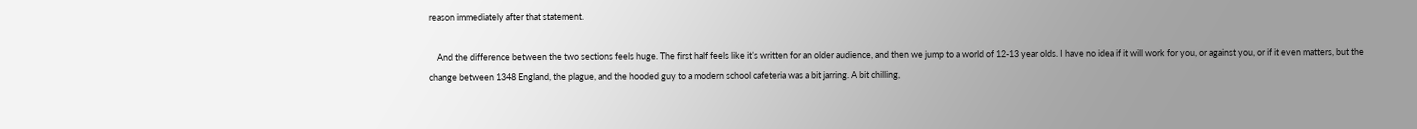reason immediately after that statement.

    And the difference between the two sections feels huge. The first half feels like it’s written for an older audience, and then we jump to a world of 12-13 year olds. I have no idea if it will work for you, or against you, or if it even matters, but the change between 1348 England, the plague, and the hooded guy to a modern school cafeteria was a bit jarring. A bit chilling,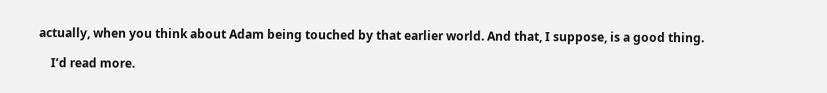actually, when you think about Adam being touched by that earlier world. And that, I suppose, is a good thing.

    I’d read more.